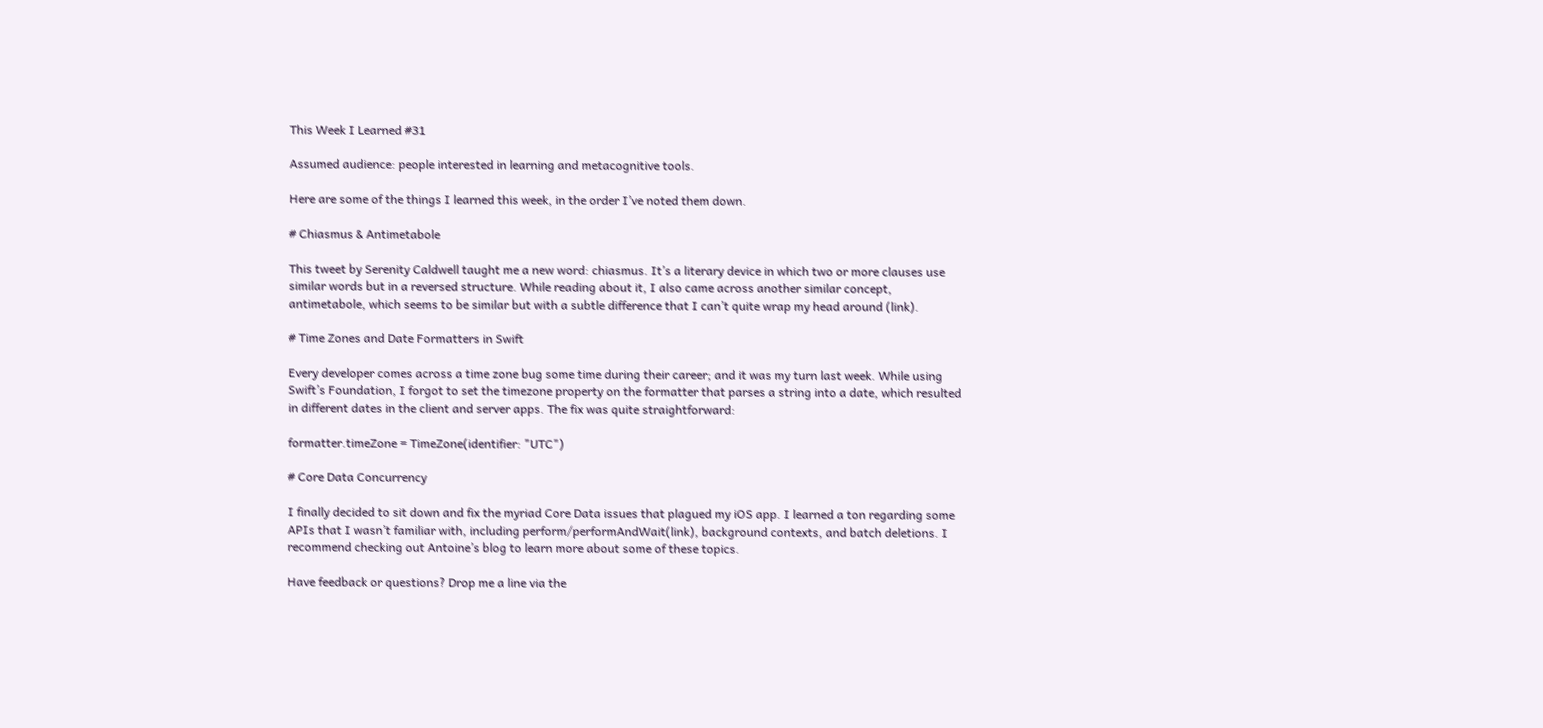This Week I Learned #31

Assumed audience: people interested in learning and metacognitive tools.

Here are some of the things I learned this week, in the order I’ve noted them down.

# Chiasmus & Antimetabole

This tweet by Serenity Caldwell taught me a new word: chiasmus. It’s a literary device in which two or more clauses use similar words but in a reversed structure. While reading about it, I also came across another similar concept, antimetabole, which seems to be similar but with a subtle difference that I can’t quite wrap my head around (link).

# Time Zones and Date Formatters in Swift

Every developer comes across a time zone bug some time during their career; and it was my turn last week. While using Swift’s Foundation, I forgot to set the timezone property on the formatter that parses a string into a date, which resulted in different dates in the client and server apps. The fix was quite straightforward:

formatter.timeZone = TimeZone(identifier: "UTC")

# Core Data Concurrency

I finally decided to sit down and fix the myriad Core Data issues that plagued my iOS app. I learned a ton regarding some APIs that I wasn’t familiar with, including perform/performAndWait(link), background contexts, and batch deletions. I recommend checking out Antoine’s blog to learn more about some of these topics.

Have feedback or questions? Drop me a line via the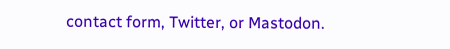contact form, Twitter, or Mastodon.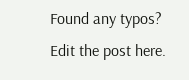Found any typos? Edit the post here.